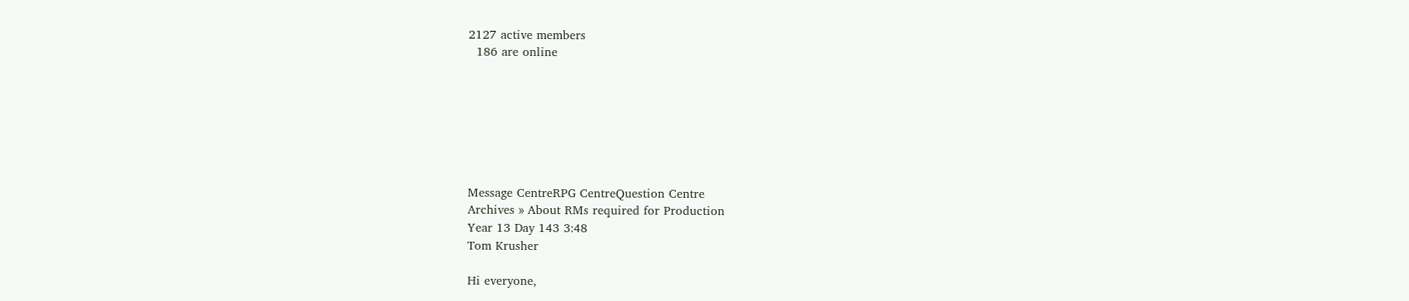2127 active members
  186 are online







Message CentreRPG CentreQuestion Centre
Archives » About RMs required for Production
Year 13 Day 143 3:48
Tom Krusher

Hi everyone,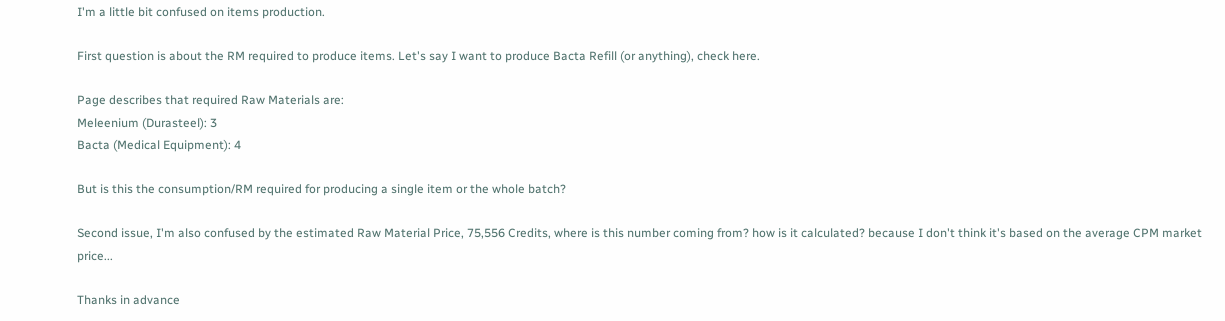I'm a little bit confused on items production.

First question is about the RM required to produce items. Let's say I want to produce Bacta Refill (or anything), check here.

Page describes that required Raw Materials are:
Meleenium (Durasteel): 3
Bacta (Medical Equipment): 4

But is this the consumption/RM required for producing a single item or the whole batch?

Second issue, I'm also confused by the estimated Raw Material Price, 75,556 Credits, where is this number coming from? how is it calculated? because I don't think it's based on the average CPM market price...

Thanks in advance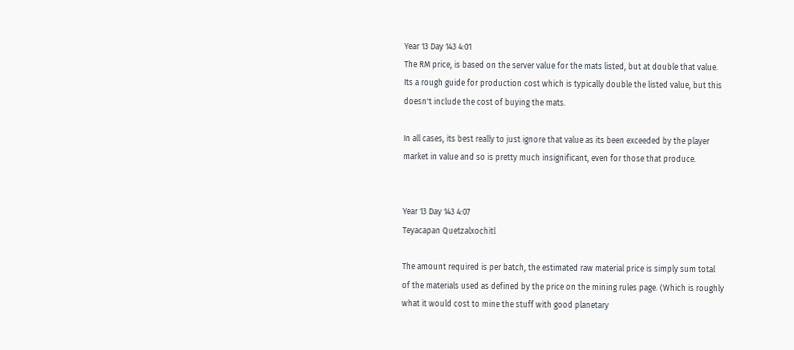Year 13 Day 143 4:01
The RM price, is based on the server value for the mats listed, but at double that value. Its a rough guide for production cost which is typically double the listed value, but this doesn't include the cost of buying the mats.

In all cases, its best really to just ignore that value as its been exceeded by the player market in value and so is pretty much insignificant, even for those that produce.


Year 13 Day 143 4:07
Teyacapan Quetzalxochitl

The amount required is per batch, the estimated raw material price is simply sum total of the materials used as defined by the price on the mining rules page. (Which is roughly what it would cost to mine the stuff with good planetary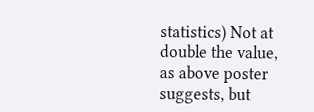statistics) Not at double the value, as above poster suggests, but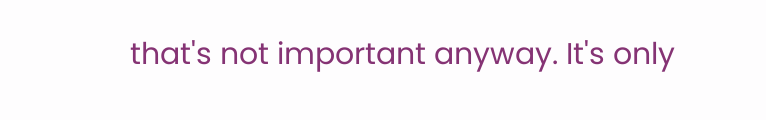that's not important anyway. It's only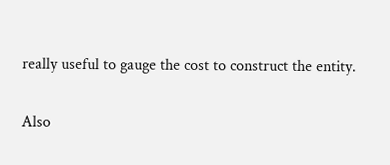really useful to gauge the cost to construct the entity.

Also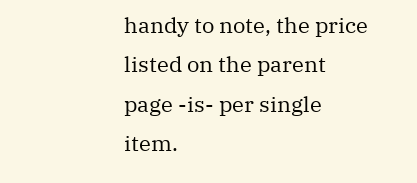handy to note, the price listed on the parent page -is- per single item.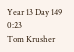Year 13 Day 149 0:23
Tom Krusher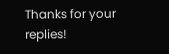Thanks for your replies!